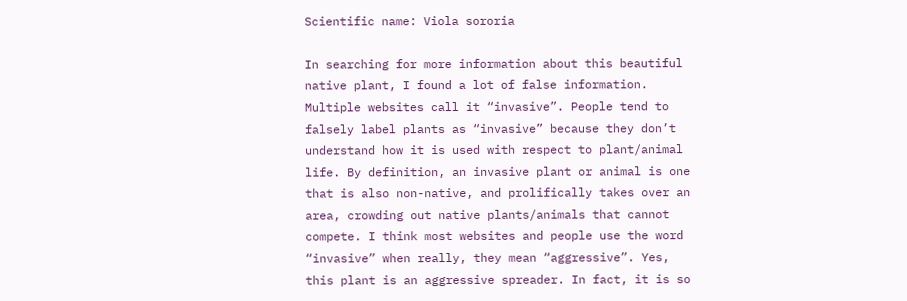Scientific name: Viola sororia

In searching for more information about this beautiful native plant, I found a lot of false information. Multiple websites call it “invasive”. People tend to falsely label plants as “invasive” because they don’t understand how it is used with respect to plant/animal life. By definition, an invasive plant or animal is one that is also non-native, and prolifically takes over an area, crowding out native plants/animals that cannot compete. I think most websites and people use the word “invasive” when really, they mean “aggressive”. Yes, this plant is an aggressive spreader. In fact, it is so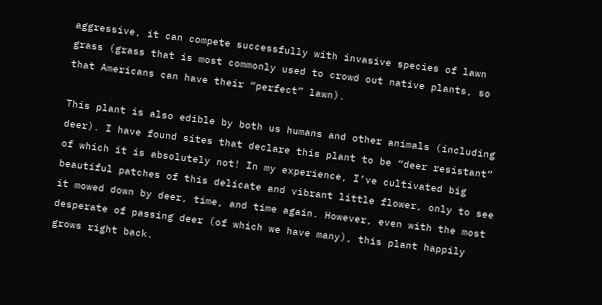aggressive, it can compete successfully with invasive species of lawn grass (grass that is most commonly used to crowd out native plants, so that Americans can have their “perfect” lawn).

This plant is also edible by both us humans and other animals (including deer). I have found sites that declare this plant to be “deer resistant” of which it is absolutely not! In my experience, I’ve cultivated big beautiful patches of this delicate and vibrant little flower, only to see it mowed down by deer, time, and time again. However, even with the most desperate of passing deer (of which we have many), this plant happily grows right back.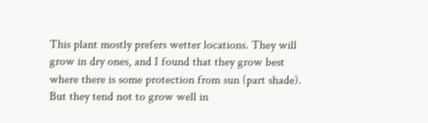This plant mostly prefers wetter locations. They will grow in dry ones, and I found that they grow best where there is some protection from sun (part shade). But they tend not to grow well in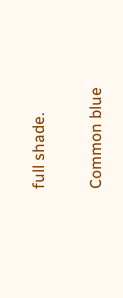full shade.

Common blue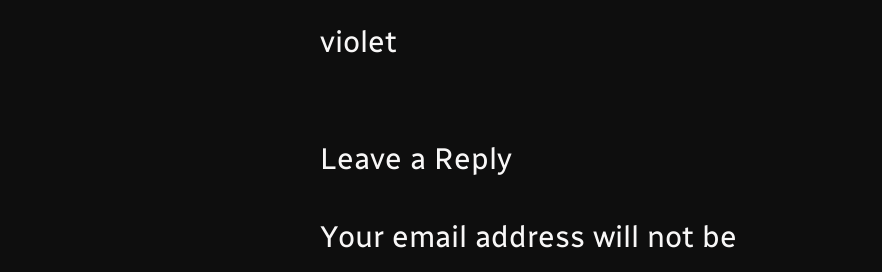violet


Leave a Reply

Your email address will not be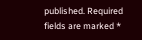published. Required fields are marked *